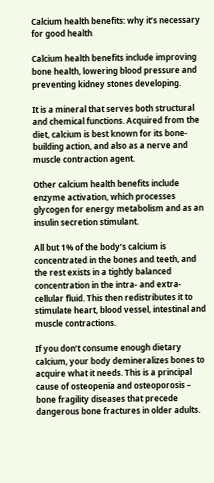Calcium health benefits: why it’s necessary for good health

Calcium health benefits include improving bone health, lowering blood pressure and preventing kidney stones developing.

It is a mineral that serves both structural and chemical functions. Acquired from the diet, calcium is best known for its bone-building action, and also as a nerve and muscle contraction agent.

Other calcium health benefits include enzyme activation, which processes glycogen for energy metabolism and as an insulin secretion stimulant.

All but 1% of the body’s calcium is concentrated in the bones and teeth, and the rest exists in a tightly balanced concentration in the intra- and extra-cellular fluid. This then redistributes it to stimulate heart, blood vessel, intestinal and muscle contractions.

If you don’t consume enough dietary calcium, your body demineralizes bones to acquire what it needs. This is a principal cause of osteopenia and osteoporosis – bone fragility diseases that precede dangerous bone fractures in older adults.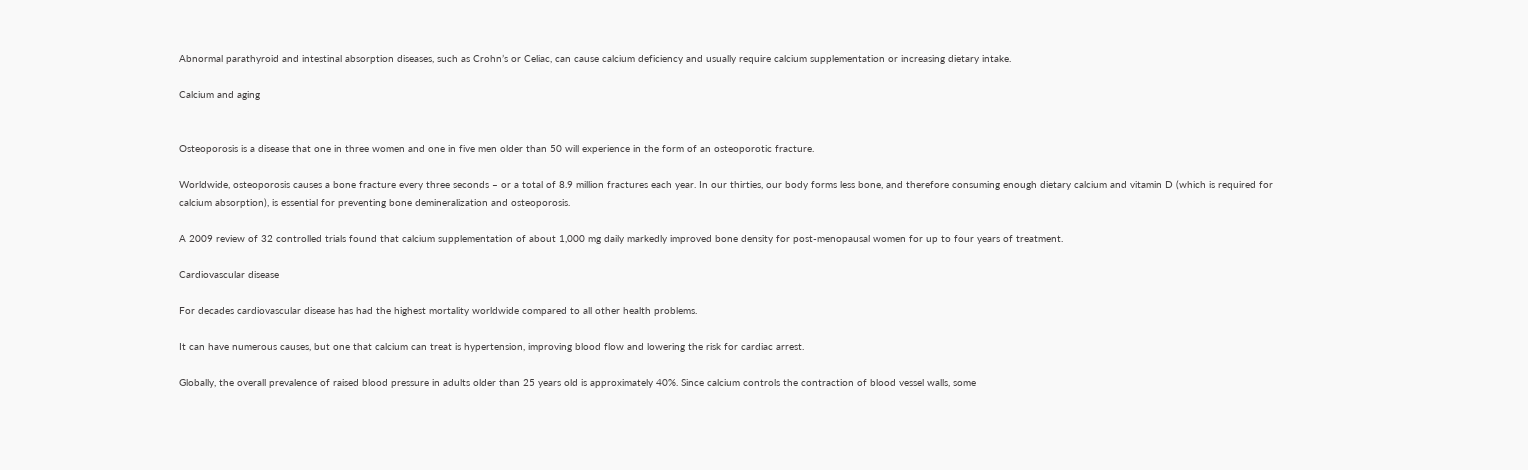Abnormal parathyroid and intestinal absorption diseases, such as Crohn’s or Celiac, can cause calcium deficiency and usually require calcium supplementation or increasing dietary intake.

Calcium and aging


Osteoporosis is a disease that one in three women and one in five men older than 50 will experience in the form of an osteoporotic fracture.

Worldwide, osteoporosis causes a bone fracture every three seconds – or a total of 8.9 million fractures each year. In our thirties, our body forms less bone, and therefore consuming enough dietary calcium and vitamin D (which is required for calcium absorption), is essential for preventing bone demineralization and osteoporosis.

A 2009 review of 32 controlled trials found that calcium supplementation of about 1,000 mg daily markedly improved bone density for post-menopausal women for up to four years of treatment.

Cardiovascular disease

For decades cardiovascular disease has had the highest mortality worldwide compared to all other health problems.

It can have numerous causes, but one that calcium can treat is hypertension, improving blood flow and lowering the risk for cardiac arrest.

Globally, the overall prevalence of raised blood pressure in adults older than 25 years old is approximately 40%. Since calcium controls the contraction of blood vessel walls, some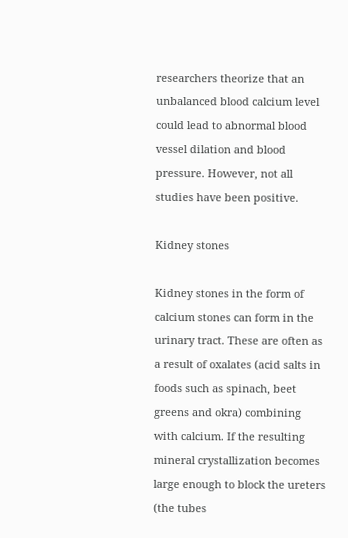researchers theorize that an unbalanced blood calcium level could lead to abnormal blood vessel dilation and blood pressure. However, not all studies have been positive.

Kidney stones

Kidney stones in the form of calcium stones can form in the urinary tract. These are often as a result of oxalates (acid salts in foods such as spinach, beet greens and okra) combining with calcium. If the resulting mineral crystallization becomes large enough to block the ureters (the tubes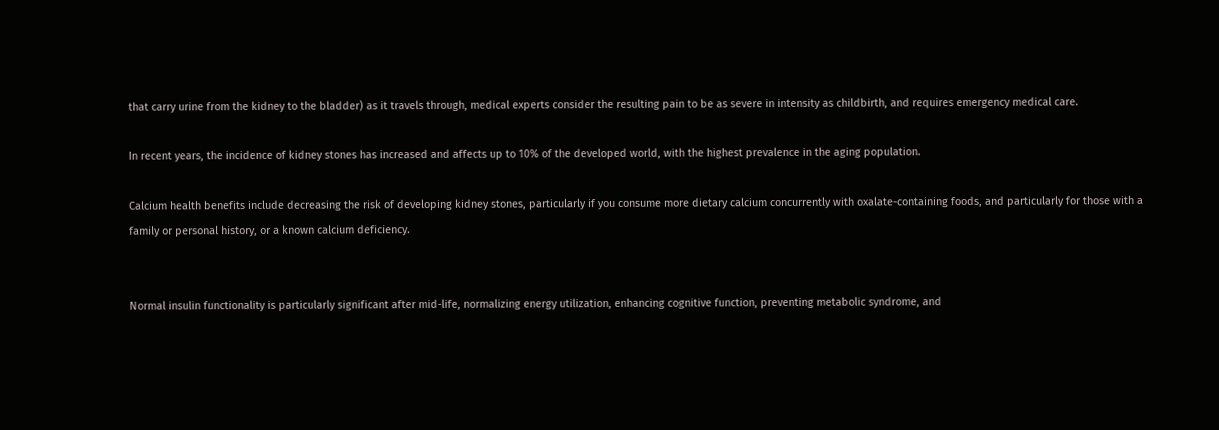that carry urine from the kidney to the bladder) as it travels through, medical experts consider the resulting pain to be as severe in intensity as childbirth, and requires emergency medical care.

In recent years, the incidence of kidney stones has increased and affects up to 10% of the developed world, with the highest prevalence in the aging population.

Calcium health benefits include decreasing the risk of developing kidney stones, particularly if you consume more dietary calcium concurrently with oxalate-containing foods, and particularly for those with a family or personal history, or a known calcium deficiency.


Normal insulin functionality is particularly significant after mid-life, normalizing energy utilization, enhancing cognitive function, preventing metabolic syndrome, and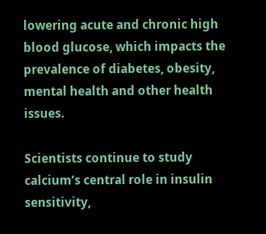lowering acute and chronic high blood glucose, which impacts the prevalence of diabetes, obesity, mental health and other health issues.

Scientists continue to study calcium’s central role in insulin sensitivity,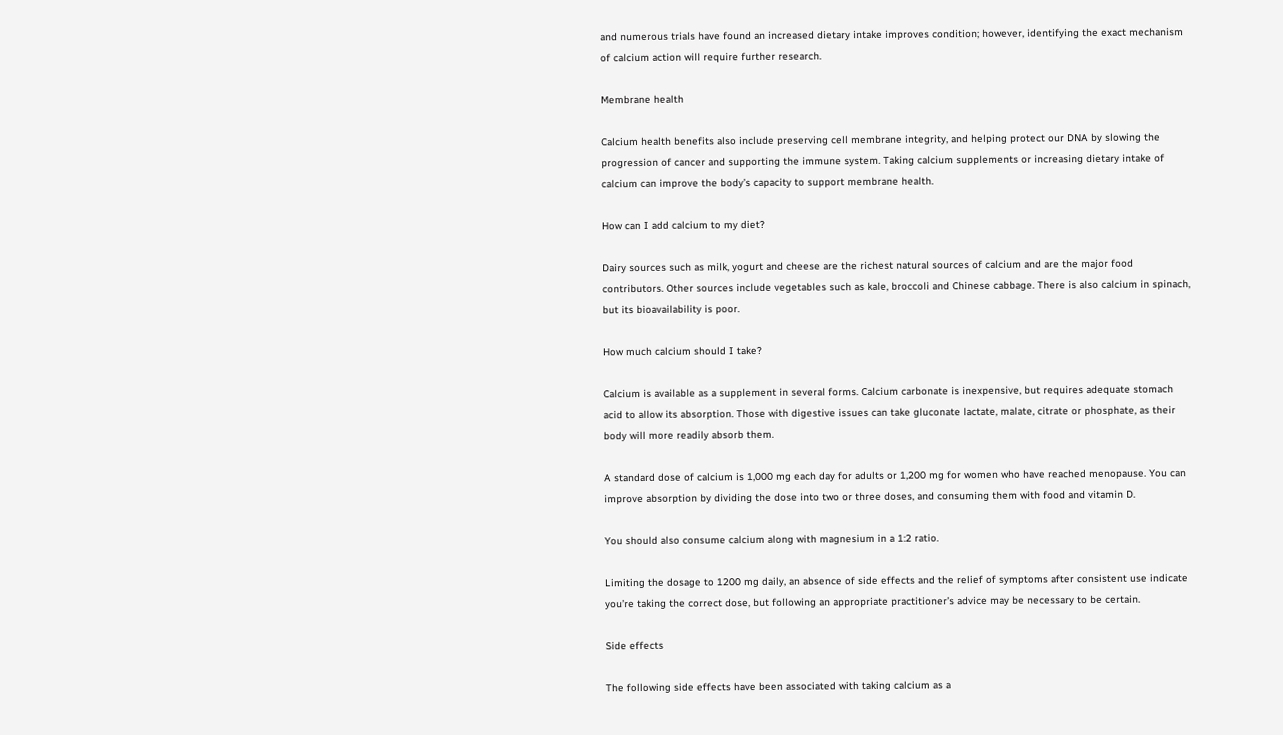and numerous trials have found an increased dietary intake improves condition; however, identifying the exact mechanism of calcium action will require further research.

Membrane health

Calcium health benefits also include preserving cell membrane integrity, and helping protect our DNA by slowing the progression of cancer and supporting the immune system. Taking calcium supplements or increasing dietary intake of calcium can improve the body’s capacity to support membrane health.

How can I add calcium to my diet?

Dairy sources such as milk, yogurt and cheese are the richest natural sources of calcium and are the major food contributors. Other sources include vegetables such as kale, broccoli and Chinese cabbage. There is also calcium in spinach, but its bioavailability is poor.

How much calcium should I take?

Calcium is available as a supplement in several forms. Calcium carbonate is inexpensive, but requires adequate stomach acid to allow its absorption. Those with digestive issues can take gluconate lactate, malate, citrate or phosphate, as their body will more readily absorb them.

A standard dose of calcium is 1,000 mg each day for adults or 1,200 mg for women who have reached menopause. You can improve absorption by dividing the dose into two or three doses, and consuming them with food and vitamin D.

You should also consume calcium along with magnesium in a 1:2 ratio.

Limiting the dosage to 1200 mg daily, an absence of side effects and the relief of symptoms after consistent use indicate you’re taking the correct dose, but following an appropriate practitioner’s advice may be necessary to be certain.

Side effects

The following side effects have been associated with taking calcium as a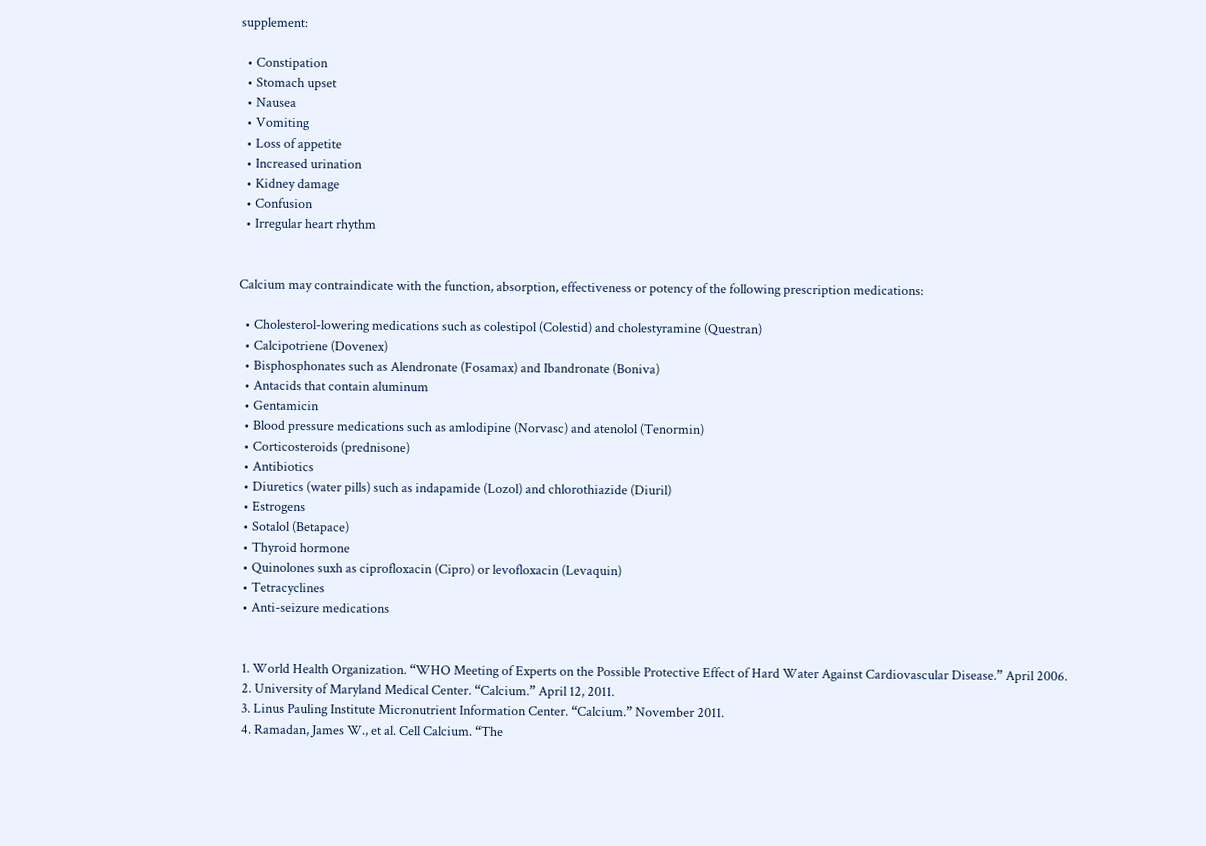supplement:

  • Constipation
  • Stomach upset
  • Nausea
  • Vomiting
  • Loss of appetite
  • Increased urination
  • Kidney damage
  • Confusion
  • Irregular heart rhythm


Calcium may contraindicate with the function, absorption, effectiveness or potency of the following prescription medications:

  • Cholesterol-lowering medications such as colestipol (Colestid) and cholestyramine (Questran)
  • Calcipotriene (Dovenex)
  • Bisphosphonates such as Alendronate (Fosamax) and Ibandronate (Boniva)
  • Antacids that contain aluminum
  • Gentamicin
  • Blood pressure medications such as amlodipine (Norvasc) and atenolol (Tenormin)
  • Corticosteroids (prednisone)
  • Antibiotics
  • Diuretics (water pills) such as indapamide (Lozol) and chlorothiazide (Diuril)
  • Estrogens
  • Sotalol (Betapace)
  • Thyroid hormone
  • Quinolones suxh as ciprofloxacin (Cipro) or levofloxacin (Levaquin)
  • Tetracyclines
  • Anti-seizure medications


  1. World Health Organization. “WHO Meeting of Experts on the Possible Protective Effect of Hard Water Against Cardiovascular Disease.” April 2006.
  2. University of Maryland Medical Center. “Calcium.” April 12, 2011.
  3. Linus Pauling Institute Micronutrient Information Center. “Calcium.” November 2011.
  4. Ramadan, James W., et al. Cell Calcium. “The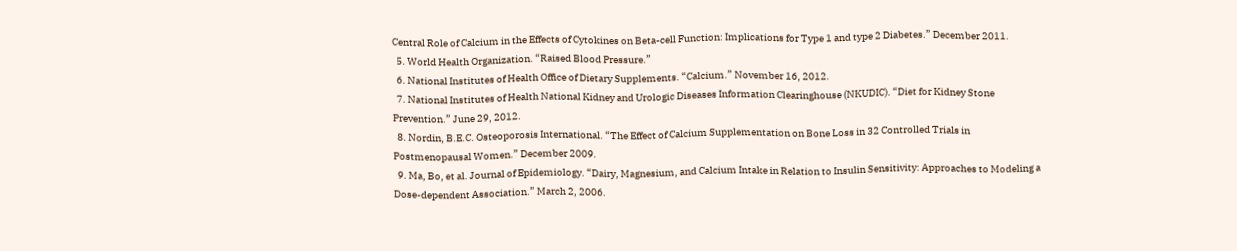Central Role of Calcium in the Effects of Cytokines on Beta-cell Function: Implications for Type 1 and type 2 Diabetes.” December 2011.
  5. World Health Organization. “Raised Blood Pressure.”
  6. National Institutes of Health Office of Dietary Supplements. “Calcium.” November 16, 2012.
  7. National Institutes of Health National Kidney and Urologic Diseases Information Clearinghouse (NKUDIC). “Diet for Kidney Stone Prevention.” June 29, 2012.
  8. Nordin, B.E.C. Osteoporosis International. “The Effect of Calcium Supplementation on Bone Loss in 32 Controlled Trials in Postmenopausal Women.” December 2009.
  9. Ma, Bo, et al. Journal of Epidemiology. “Dairy, Magnesium, and Calcium Intake in Relation to Insulin Sensitivity: Approaches to Modeling a Dose-dependent Association.” March 2, 2006.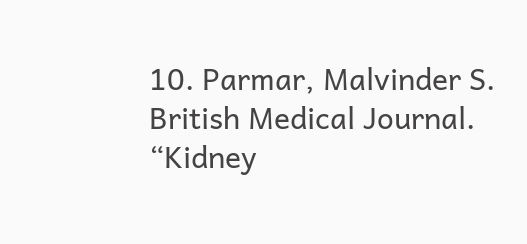10. Parmar, Malvinder S. British Medical Journal. “Kidney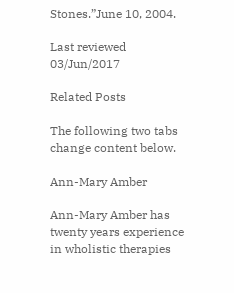Stones.”June 10, 2004.

Last reviewed 03/Jun/2017

Related Posts

The following two tabs change content below.

Ann-Mary Amber

Ann-Mary Amber has twenty years experience in wholistic therapies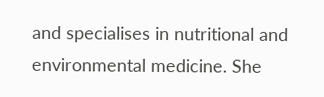and specialises in nutritional and environmental medicine. She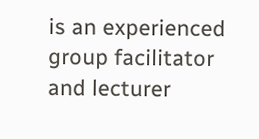is an experienced group facilitator and lecturer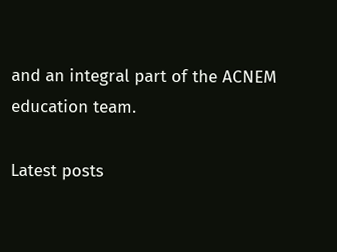and an integral part of the ACNEM education team.

Latest posts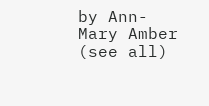by Ann-Mary Amber (see all)